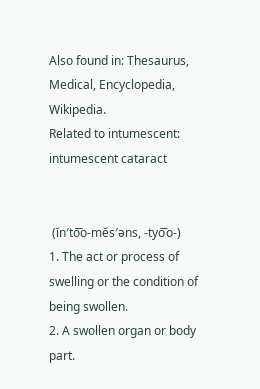Also found in: Thesaurus, Medical, Encyclopedia, Wikipedia.
Related to intumescent: intumescent cataract


 (ĭn′to͞o-mĕs′əns, -tyo͞o-)
1. The act or process of swelling or the condition of being swollen.
2. A swollen organ or body part.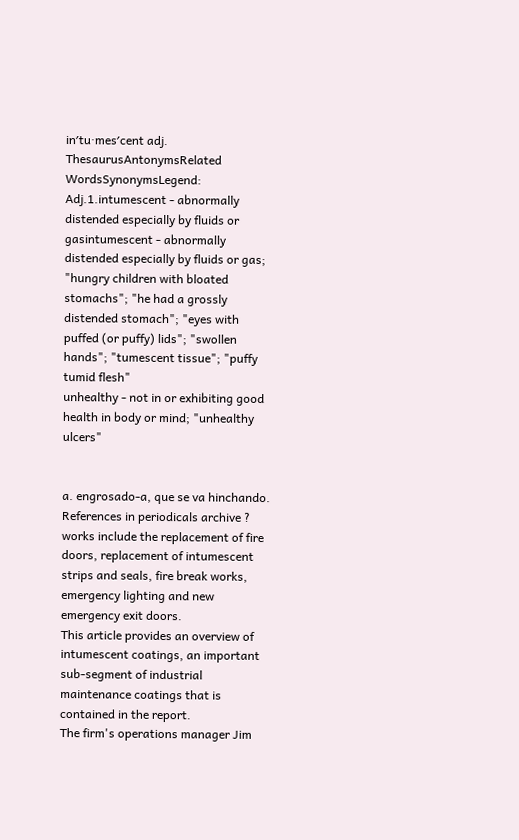in′tu·mes′cent adj.
ThesaurusAntonymsRelated WordsSynonymsLegend:
Adj.1.intumescent - abnormally distended especially by fluids or gasintumescent - abnormally distended especially by fluids or gas; "hungry children with bloated stomachs"; "he had a grossly distended stomach"; "eyes with puffed (or puffy) lids"; "swollen hands"; "tumescent tissue"; "puffy tumid flesh"
unhealthy - not in or exhibiting good health in body or mind; "unhealthy ulcers"


a. engrosado-a, que se va hinchando.
References in periodicals archive ?
works include the replacement of fire doors, replacement of intumescent strips and seals, fire break works, emergency lighting and new emergency exit doors.
This article provides an overview of intumescent coatings, an important sub-segment of industrial maintenance coatings that is contained in the report.
The firm's operations manager Jim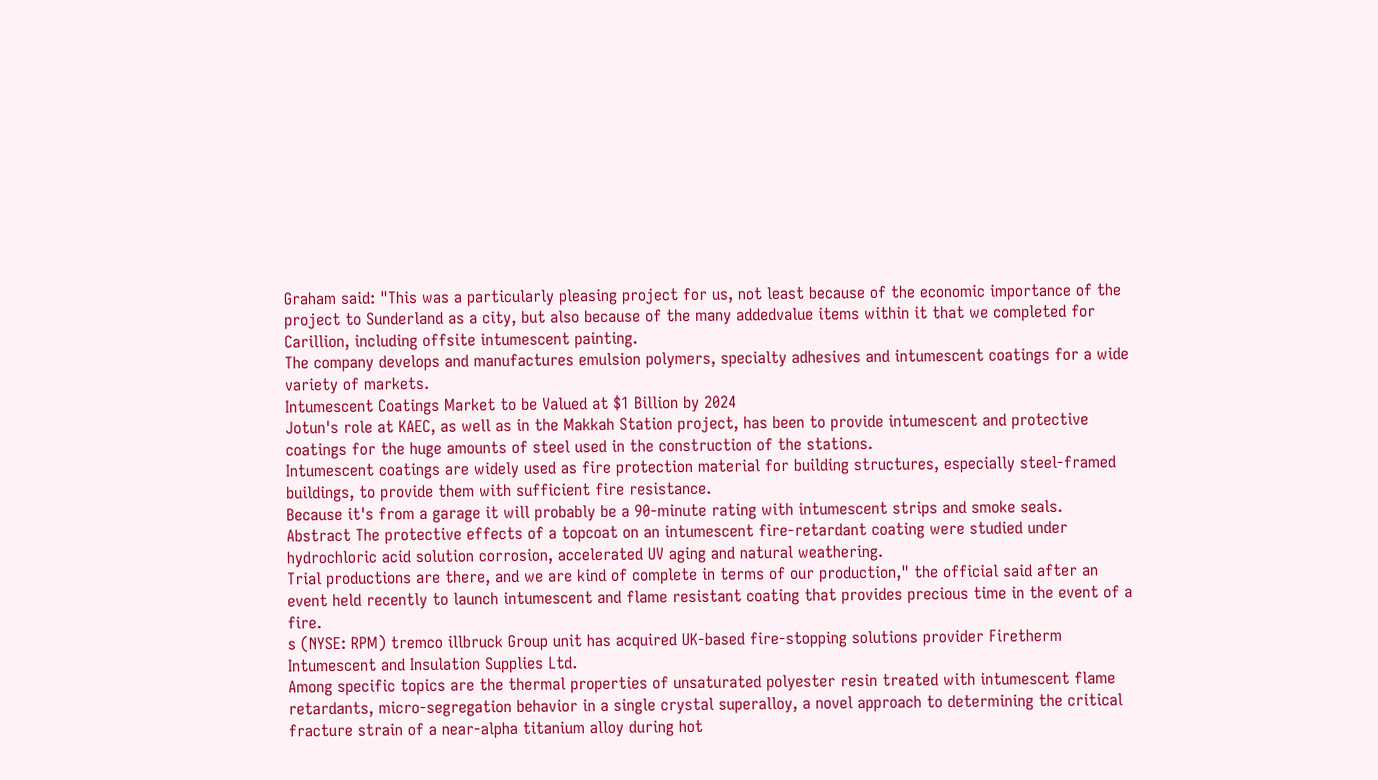Graham said: "This was a particularly pleasing project for us, not least because of the economic importance of the project to Sunderland as a city, but also because of the many addedvalue items within it that we completed for Carillion, including offsite intumescent painting.
The company develops and manufactures emulsion polymers, specialty adhesives and intumescent coatings for a wide variety of markets.
Intumescent Coatings Market to be Valued at $1 Billion by 2024
Jotun's role at KAEC, as well as in the Makkah Station project, has been to provide intumescent and protective coatings for the huge amounts of steel used in the construction of the stations.
Intumescent coatings are widely used as fire protection material for building structures, especially steel-framed buildings, to provide them with sufficient fire resistance.
Because it's from a garage it will probably be a 90-minute rating with intumescent strips and smoke seals.
Abstract The protective effects of a topcoat on an intumescent fire-retardant coating were studied under hydrochloric acid solution corrosion, accelerated UV aging and natural weathering.
Trial productions are there, and we are kind of complete in terms of our production," the official said after an event held recently to launch intumescent and flame resistant coating that provides precious time in the event of a fire.
s (NYSE: RPM) tremco illbruck Group unit has acquired UK-based fire-stopping solutions provider Firetherm Intumescent and Insulation Supplies Ltd.
Among specific topics are the thermal properties of unsaturated polyester resin treated with intumescent flame retardants, micro-segregation behavior in a single crystal superalloy, a novel approach to determining the critical fracture strain of a near-alpha titanium alloy during hot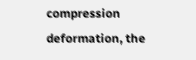compression deformation, the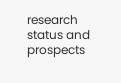research status and prospects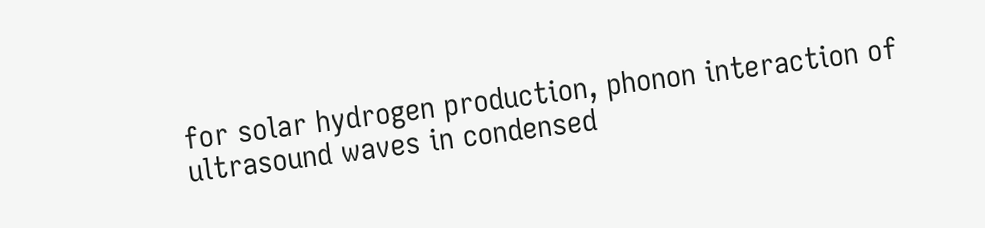for solar hydrogen production, phonon interaction of ultrasound waves in condensed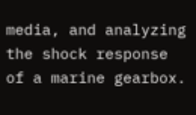media, and analyzing the shock response of a marine gearbox.